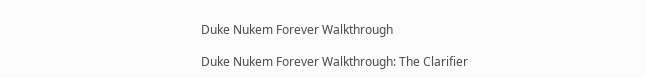Duke Nukem Forever Walkthrough

Duke Nukem Forever Walkthrough: The Clarifier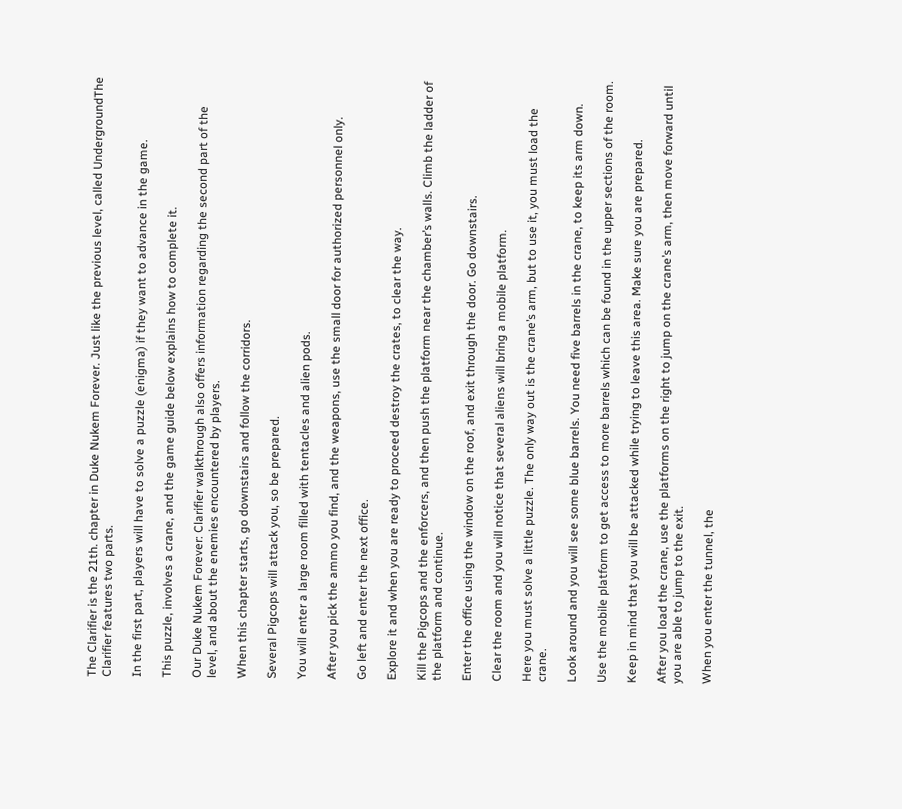The Clarifier is the 21th. chapter in Duke Nukem Forever. Just like the previous level, called UndergroundThe Clarifier features two parts.

In the first part, players will have to solve a puzzle (enigma) if they want to advance in the game.

This puzzle, involves a crane, and the game guide below explains how to complete it.

Our Duke Nukem Forever: Clarifier walkthrough also offers information regarding the second part of the level, and about the enemies encountered by players.

When this chapter starts, go downstairs and follow the corridors.

Several Pigcops will attack you, so be prepared.

You will enter a large room filled with tentacles and alien pods.

After you pick the ammo you find, and the weapons, use the small door for authorized personnel only.

Go left and enter the next office.

Explore it and when you are ready to proceed destroy the crates, to clear the way.

Kill the Pigcops and the enforcers, and then push the platform near the chamber’s walls. Climb the ladder of the platform and continue.

Enter the office using the window on the roof, and exit through the door. Go downstairs.

Clear the room and you will notice that several aliens will bring a mobile platform.

Here you must solve a little puzzle. The only way out is the crane’s arm, but to use it, you must load the crane.

Look around and you will see some blue barrels. You need five barrels in the crane, to keep its arm down.

Use the mobile platform to get access to more barrels which can be found in the upper sections of the room.

Keep in mind that you will be attacked while trying to leave this area. Make sure you are prepared.

After you load the crane, use the platforms on the right to jump on the crane’s arm, then move forward until you are able to jump to the exit.

When you enter the tunnel, the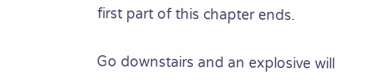first part of this chapter ends.

Go downstairs and an explosive will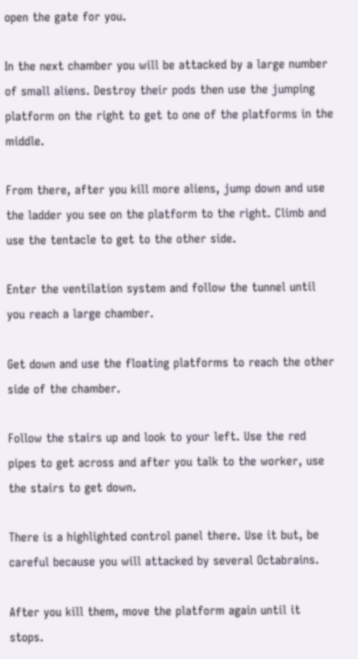open the gate for you.

In the next chamber you will be attacked by a large number of small aliens. Destroy their pods then use the jumping platform on the right to get to one of the platforms in the middle.

From there, after you kill more aliens, jump down and use the ladder you see on the platform to the right. Climb and use the tentacle to get to the other side.

Enter the ventilation system and follow the tunnel until you reach a large chamber.

Get down and use the floating platforms to reach the other side of the chamber.

Follow the stairs up and look to your left. Use the red pipes to get across and after you talk to the worker, use the stairs to get down.

There is a highlighted control panel there. Use it but, be careful because you will attacked by several Octabrains.

After you kill them, move the platform again until it stops.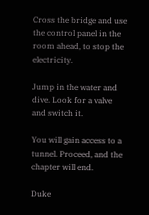Cross the bridge and use the control panel in the room ahead, to stop the electricity.

Jump in the water and dive. Look for a valve and switch it.

You will gain access to a tunnel. Proceed, and the chapter will end.

Duke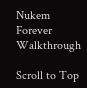Nukem Forever Walkthrough

Scroll to Top